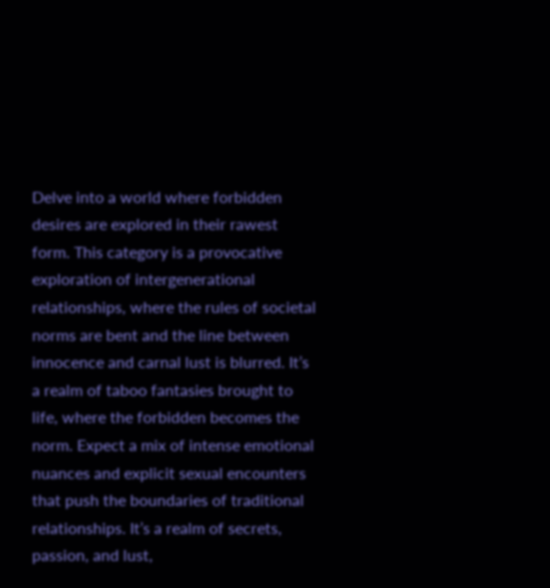Delve into a world where forbidden desires are explored in their rawest form. This category is a provocative exploration of intergenerational relationships, where the rules of societal norms are bent and the line between innocence and carnal lust is blurred. It’s a realm of taboo fantasies brought to life, where the forbidden becomes the norm. Expect a mix of intense emotional nuances and explicit sexual encounters that push the boundaries of traditional relationships. It’s a realm of secrets, passion, and lust,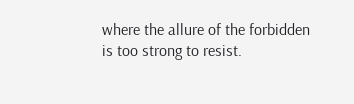where the allure of the forbidden is too strong to resist.